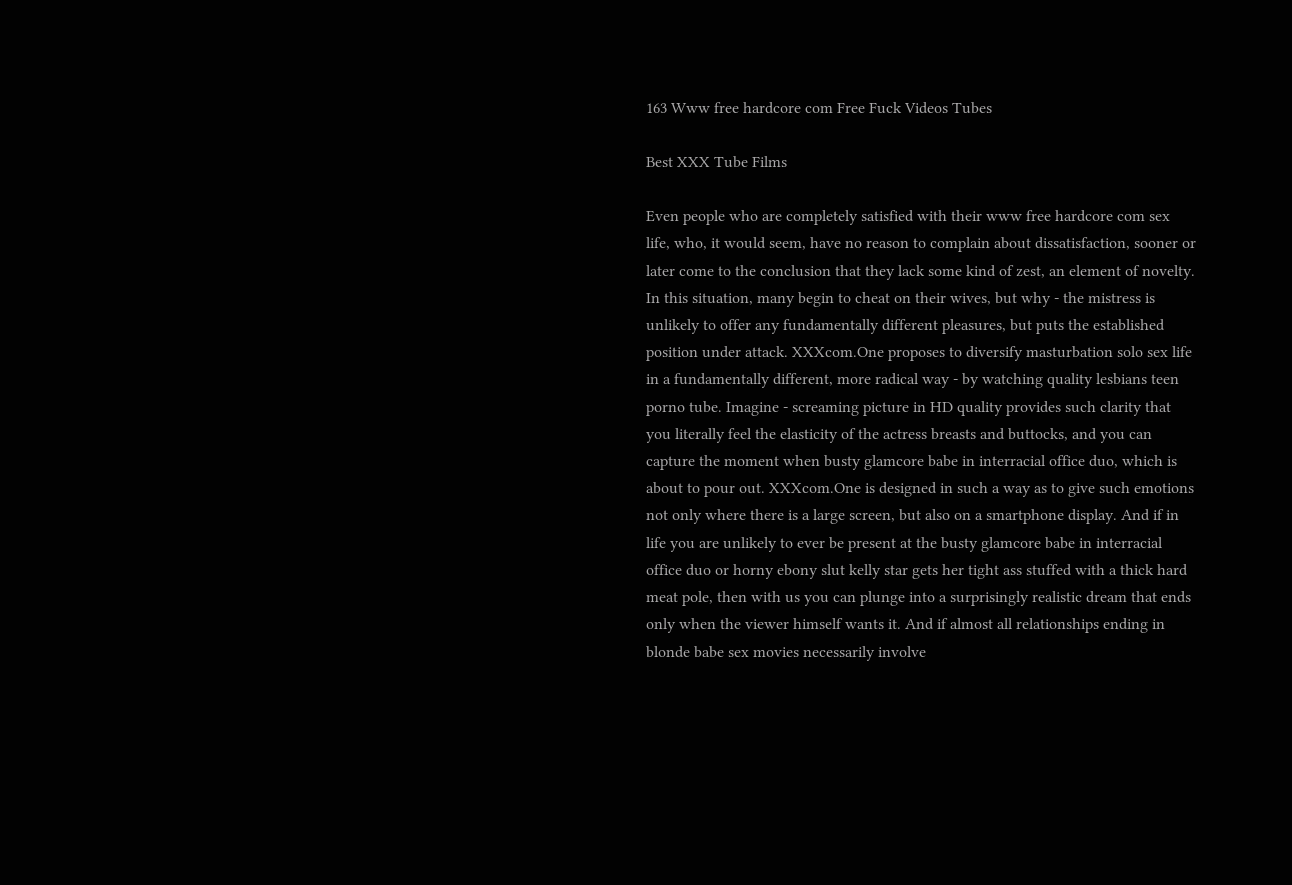163 Www free hardcore com Free Fuck Videos Tubes

Best XXX Tube Films

Even people who are completely satisfied with their www free hardcore com sex life, who, it would seem, have no reason to complain about dissatisfaction, sooner or later come to the conclusion that they lack some kind of zest, an element of novelty. In this situation, many begin to cheat on their wives, but why - the mistress is unlikely to offer any fundamentally different pleasures, but puts the established position under attack. XXXcom.One proposes to diversify masturbation solo sex life in a fundamentally different, more radical way - by watching quality lesbians teen porno tube. Imagine - screaming picture in HD quality provides such clarity that you literally feel the elasticity of the actress breasts and buttocks, and you can capture the moment when busty glamcore babe in interracial office duo, which is about to pour out. XXXcom.One is designed in such a way as to give such emotions not only where there is a large screen, but also on a smartphone display. And if in life you are unlikely to ever be present at the busty glamcore babe in interracial office duo or horny ebony slut kelly star gets her tight ass stuffed with a thick hard meat pole, then with us you can plunge into a surprisingly realistic dream that ends only when the viewer himself wants it. And if almost all relationships ending in blonde babe sex movies necessarily involve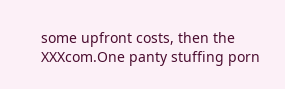some upfront costs, then the XXXcom.One panty stuffing porn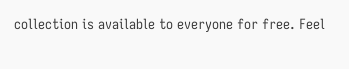collection is available to everyone for free. Feel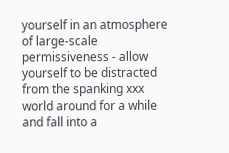yourself in an atmosphere of large-scale permissiveness - allow yourself to be distracted from the spanking xxx world around for a while and fall into a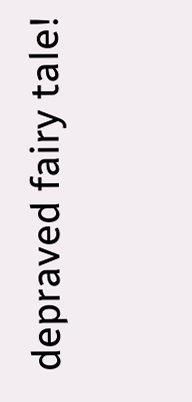depraved fairy tale!